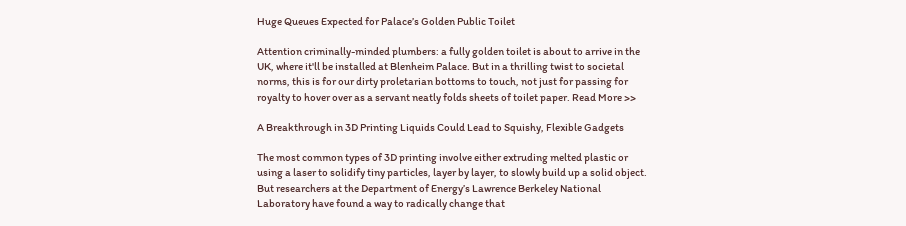Huge Queues Expected for Palace’s Golden Public Toilet

Attention criminally-minded plumbers: a fully golden toilet is about to arrive in the UK, where it'll be installed at Blenheim Palace. But in a thrilling twist to societal norms, this is for our dirty proletarian bottoms to touch, not just for passing for royalty to hover over as a servant neatly folds sheets of toilet paper. Read More >>

A Breakthrough in 3D Printing Liquids Could Lead to Squishy, Flexible Gadgets

The most common types of 3D printing involve either extruding melted plastic or using a laser to solidify tiny particles, layer by layer, to slowly build up a solid object. But researchers at the Department of Energy’s Lawrence Berkeley National Laboratory have found a way to radically change that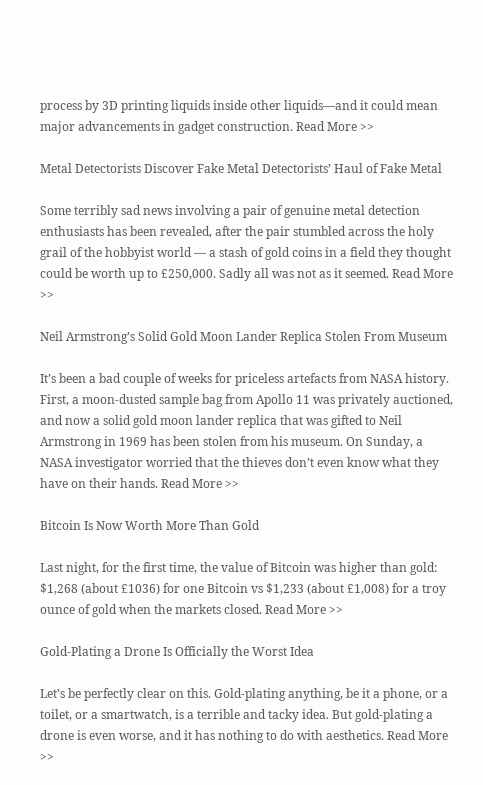process by 3D printing liquids inside other liquids—and it could mean major advancements in gadget construction. Read More >>

Metal Detectorists Discover Fake Metal Detectorists’ Haul of Fake Metal

Some terribly sad news involving a pair of genuine metal detection enthusiasts has been revealed, after the pair stumbled across the holy grail of the hobbyist world — a stash of gold coins in a field they thought could be worth up to £250,000. Sadly all was not as it seemed. Read More >>

Neil Armstrong’s Solid Gold Moon Lander Replica Stolen From Museum

It’s been a bad couple of weeks for priceless artefacts from NASA history. First, a moon-dusted sample bag from Apollo 11 was privately auctioned, and now a solid gold moon lander replica that was gifted to Neil Armstrong in 1969 has been stolen from his museum. On Sunday, a NASA investigator worried that the thieves don’t even know what they have on their hands. Read More >>

Bitcoin Is Now Worth More Than Gold

Last night, for the first time, the value of Bitcoin was higher than gold: $1,268 (about £1036) for one Bitcoin vs $1,233 (about £1,008) for a troy ounce of gold when the markets closed. Read More >>

Gold-Plating a Drone Is Officially the Worst Idea

Let’s be perfectly clear on this. Gold-plating anything, be it a phone, or a toilet, or a smartwatch, is a terrible and tacky idea. But gold-plating a drone is even worse, and it has nothing to do with aesthetics. Read More >>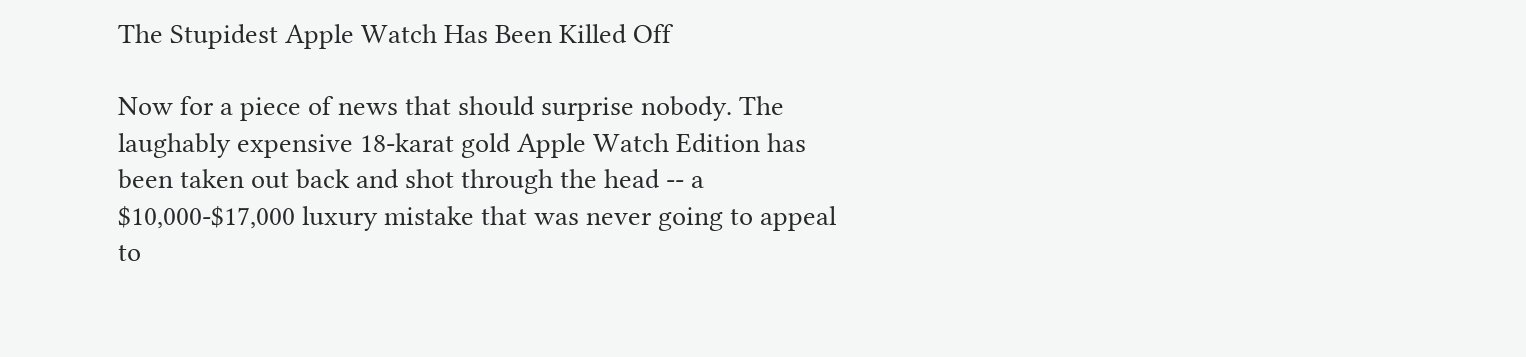The Stupidest Apple Watch Has Been Killed Off

Now for a piece of news that should surprise nobody. The laughably expensive 18-karat gold Apple Watch Edition has been taken out back and shot through the head -- a $10,000-$17,000 luxury mistake that was never going to appeal to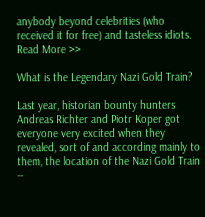anybody beyond celebrities (who received it for free) and tasteless idiots. Read More >>

What is the Legendary Nazi Gold Train?

Last year, historian bounty hunters Andreas Richter and Piotr Koper got everyone very excited when they revealed, sort of and according mainly to them, the location of the Nazi Gold Train --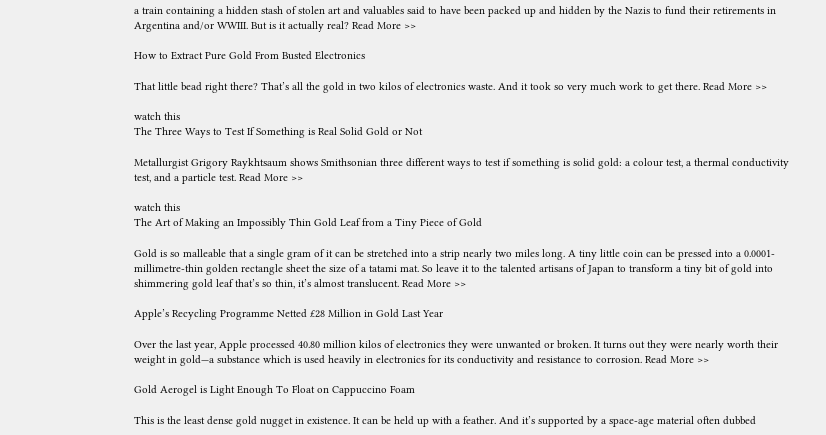a train containing a hidden stash of stolen art and valuables said to have been packed up and hidden by the Nazis to fund their retirements in Argentina and/or WWIII. But is it actually real? Read More >>

How to Extract Pure Gold From Busted Electronics

That little bead right there? That’s all the gold in two kilos of electronics waste. And it took so very much work to get there. Read More >>

watch this
The Three Ways to Test If Something is Real Solid Gold or Not

Metallurgist Grigory Raykhtsaum shows Smithsonian three different ways to test if something is solid gold: a colour test, a thermal conductivity test, and a particle test. Read More >>

watch this
The Art of Making an Impossibly Thin Gold Leaf from a Tiny Piece of Gold

Gold is so malleable that a single gram of it can be stretched into a strip nearly two miles long. A tiny little coin can be pressed into a 0.0001-millimetre-thin golden rectangle sheet the size of a tatami mat. So leave it to the talented artisans of Japan to transform a tiny bit of gold into shimmering gold leaf that’s so thin, it’s almost translucent. Read More >>

Apple’s Recycling Programme Netted £28 Million in Gold Last Year

Over the last year, Apple processed 40.80 million kilos of electronics they were unwanted or broken. It turns out they were nearly worth their weight in gold—a substance which is used heavily in electronics for its conductivity and resistance to corrosion. Read More >>

Gold Aerogel is Light Enough To Float on Cappuccino Foam

This is the least dense gold nugget in existence. It can be held up with a feather. And it’s supported by a space-age material often dubbed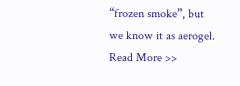“frozen smoke”, but we know it as aerogel. Read More >>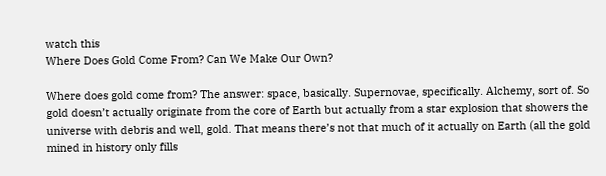watch this
Where Does Gold Come From? Can We Make Our Own?

Where does gold come from? The answer: space, basically. Supernovae, specifically. Alchemy, sort of. So gold doesn’t actually originate from the core of Earth but actually from a star explosion that showers the universe with debris and well, gold. That means there’s not that much of it actually on Earth (all the gold mined in history only fills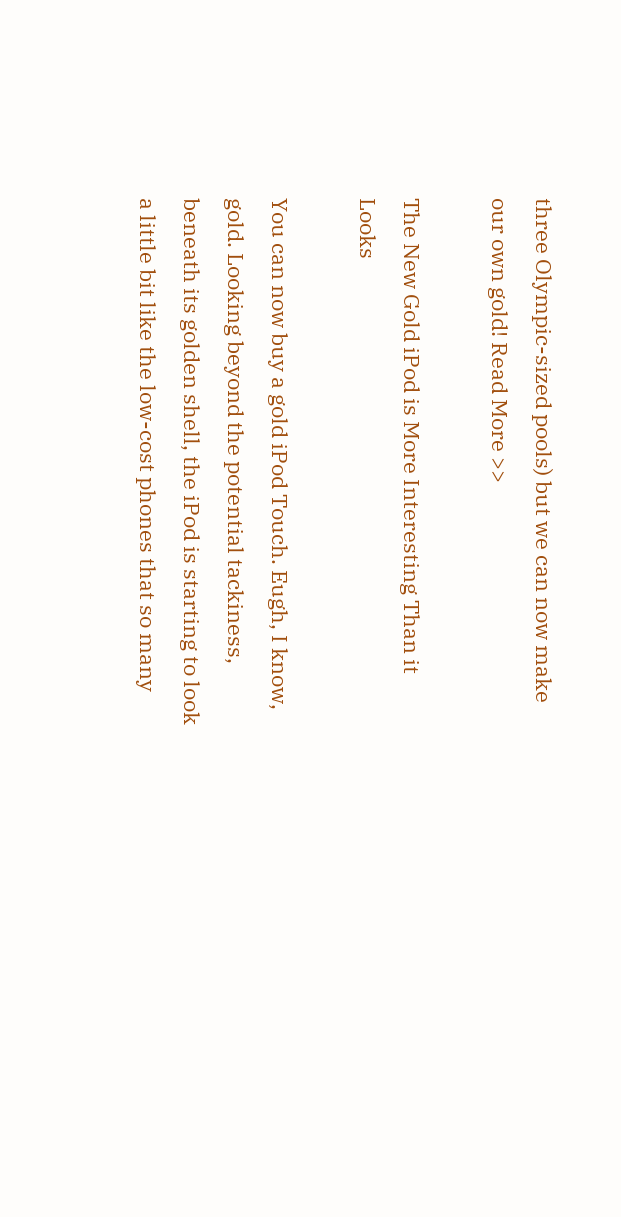three Olympic-sized pools) but we can now make our own gold! Read More >>

The New Gold iPod is More Interesting Than it Looks

You can now buy a gold iPod Touch. Eugh, I know, gold. Looking beyond the potential tackiness, beneath its golden shell, the iPod is starting to look a little bit like the low-cost phones that so many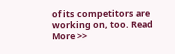of its competitors are working on, too. Read More >>